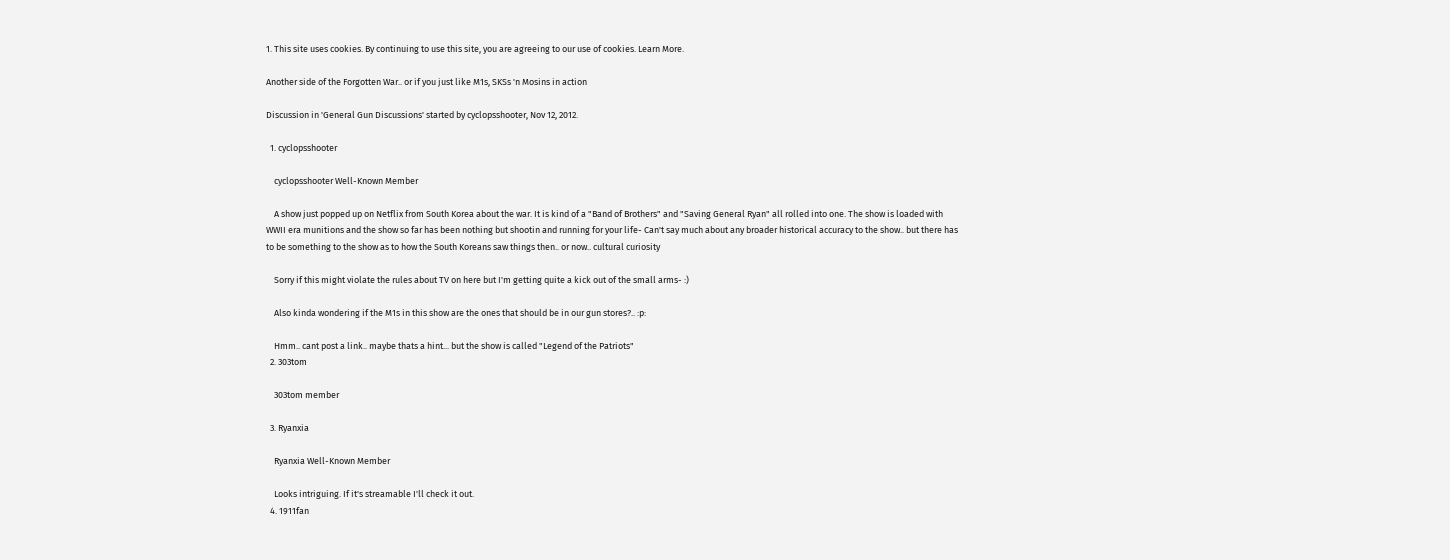1. This site uses cookies. By continuing to use this site, you are agreeing to our use of cookies. Learn More.

Another side of the Forgotten War.. or if you just like M1s, SKSs 'n Mosins in action

Discussion in 'General Gun Discussions' started by cyclopsshooter, Nov 12, 2012.

  1. cyclopsshooter

    cyclopsshooter Well-Known Member

    A show just popped up on Netflix from South Korea about the war. It is kind of a "Band of Brothers" and "Saving General Ryan" all rolled into one. The show is loaded with WWII era munitions and the show so far has been nothing but shootin and running for your life- Can't say much about any broader historical accuracy to the show.. but there has to be something to the show as to how the South Koreans saw things then.. or now.. cultural curiosity

    Sorry if this might violate the rules about TV on here but I'm getting quite a kick out of the small arms- :)

    Also kinda wondering if the M1s in this show are the ones that should be in our gun stores?.. :p:

    Hmm.. cant post a link.. maybe thats a hint... but the show is called "Legend of the Patriots"
  2. 303tom

    303tom member

  3. Ryanxia

    Ryanxia Well-Known Member

    Looks intriguing. If it's streamable I'll check it out.
  4. 1911fan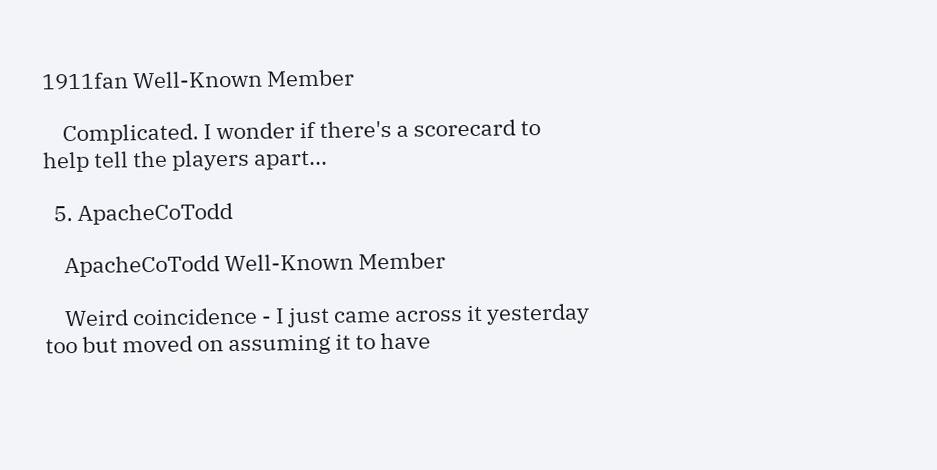1911fan Well-Known Member

    Complicated. I wonder if there's a scorecard to help tell the players apart...

  5. ApacheCoTodd

    ApacheCoTodd Well-Known Member

    Weird coincidence - I just came across it yesterday too but moved on assuming it to have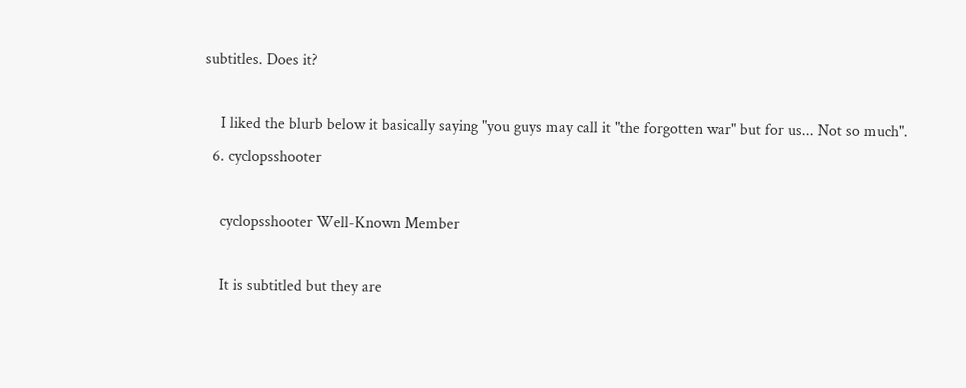subtitles. Does it?

    I liked the blurb below it basically saying "you guys may call it "the forgotten war" but for us... Not so much".
  6. cyclopsshooter

    cyclopsshooter Well-Known Member

    It is subtitled but they are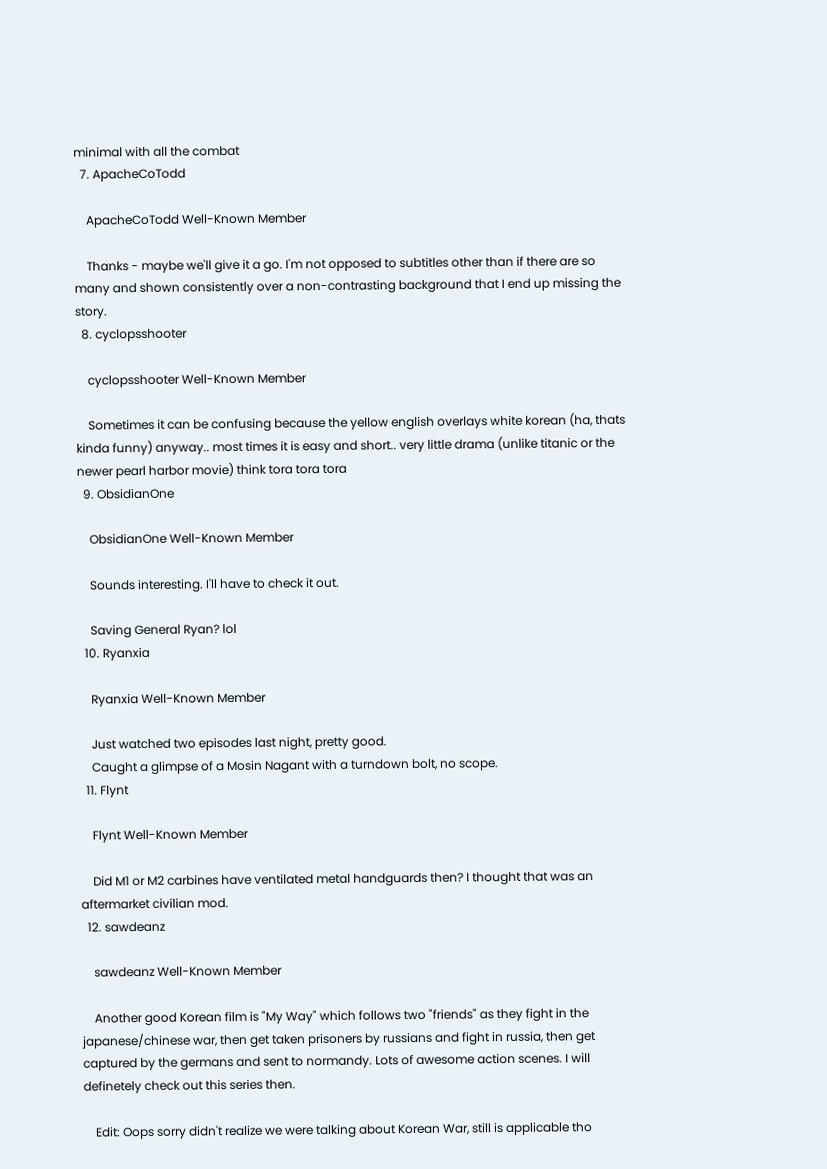minimal with all the combat
  7. ApacheCoTodd

    ApacheCoTodd Well-Known Member

    Thanks - maybe we'll give it a go. I'm not opposed to subtitles other than if there are so many and shown consistently over a non-contrasting background that I end up missing the story.
  8. cyclopsshooter

    cyclopsshooter Well-Known Member

    Sometimes it can be confusing because the yellow english overlays white korean (ha, thats kinda funny) anyway.. most times it is easy and short.. very little drama (unlike titanic or the newer pearl harbor movie) think tora tora tora
  9. ObsidianOne

    ObsidianOne Well-Known Member

    Sounds interesting. I'll have to check it out.

    Saving General Ryan? lol
  10. Ryanxia

    Ryanxia Well-Known Member

    Just watched two episodes last night, pretty good.
    Caught a glimpse of a Mosin Nagant with a turndown bolt, no scope.
  11. Flynt

    Flynt Well-Known Member

    Did M1 or M2 carbines have ventilated metal handguards then? I thought that was an aftermarket civilian mod.
  12. sawdeanz

    sawdeanz Well-Known Member

    Another good Korean film is "My Way" which follows two "friends" as they fight in the japanese/chinese war, then get taken prisoners by russians and fight in russia, then get captured by the germans and sent to normandy. Lots of awesome action scenes. I will definetely check out this series then.

    Edit: Oops sorry didn't realize we were talking about Korean War, still is applicable tho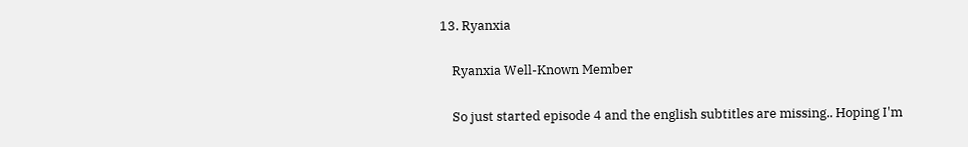13. Ryanxia

    Ryanxia Well-Known Member

    So just started episode 4 and the english subtitles are missing.. Hoping I'm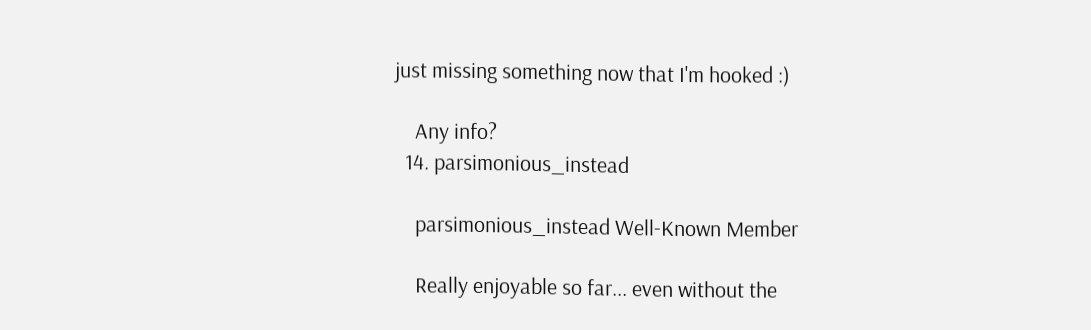just missing something now that I'm hooked :)

    Any info?
  14. parsimonious_instead

    parsimonious_instead Well-Known Member

    Really enjoyable so far... even without the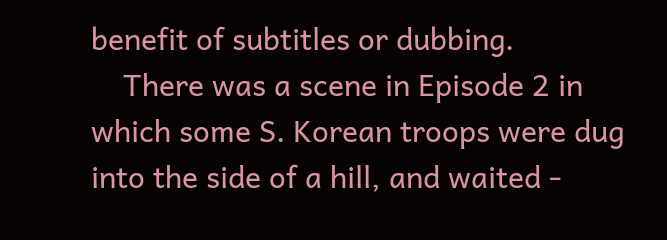benefit of subtitles or dubbing.
    There was a scene in Episode 2 in which some S. Korean troops were dug into the side of a hill, and waited -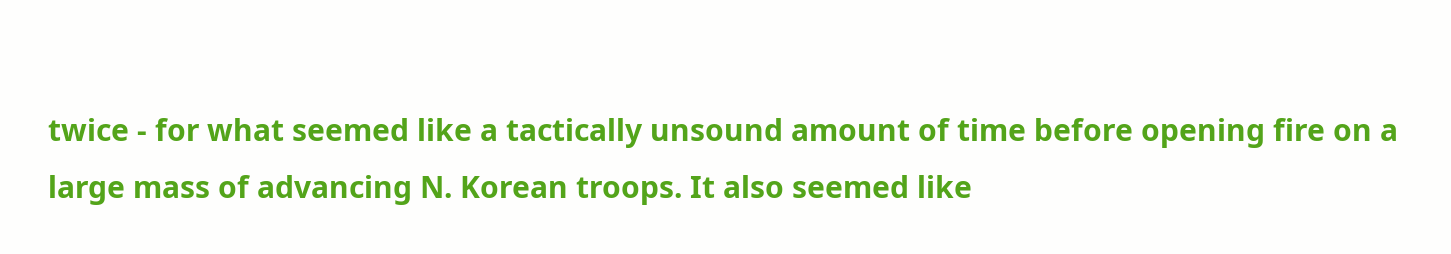twice - for what seemed like a tactically unsound amount of time before opening fire on a large mass of advancing N. Korean troops. It also seemed like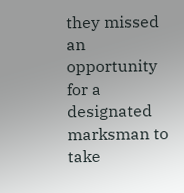they missed an opportunity for a designated marksman to take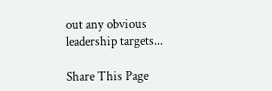out any obvious leadership targets...

Share This Page